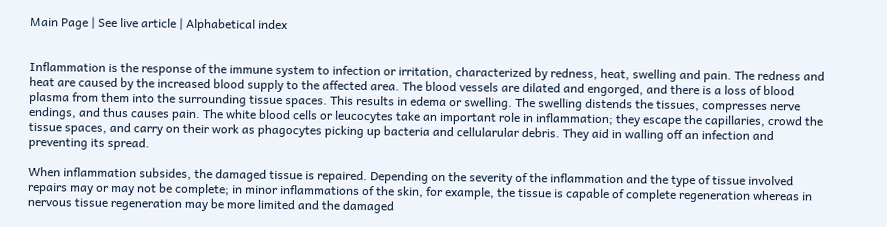Main Page | See live article | Alphabetical index


Inflammation is the response of the immune system to infection or irritation, characterized by redness, heat, swelling and pain. The redness and heat are caused by the increased blood supply to the affected area. The blood vessels are dilated and engorged, and there is a loss of blood plasma from them into the surrounding tissue spaces. This results in edema or swelling. The swelling distends the tissues, compresses nerve endings, and thus causes pain. The white blood cells or leucocytes take an important role in inflammation; they escape the capillaries, crowd the tissue spaces, and carry on their work as phagocytes picking up bacteria and cellularular debris. They aid in walling off an infection and preventing its spread.

When inflammation subsides, the damaged tissue is repaired. Depending on the severity of the inflammation and the type of tissue involved repairs may or may not be complete; in minor inflammations of the skin, for example, the tissue is capable of complete regeneration whereas in nervous tissue regeneration may be more limited and the damaged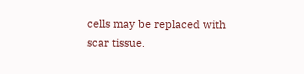cells may be replaced with scar tissue.